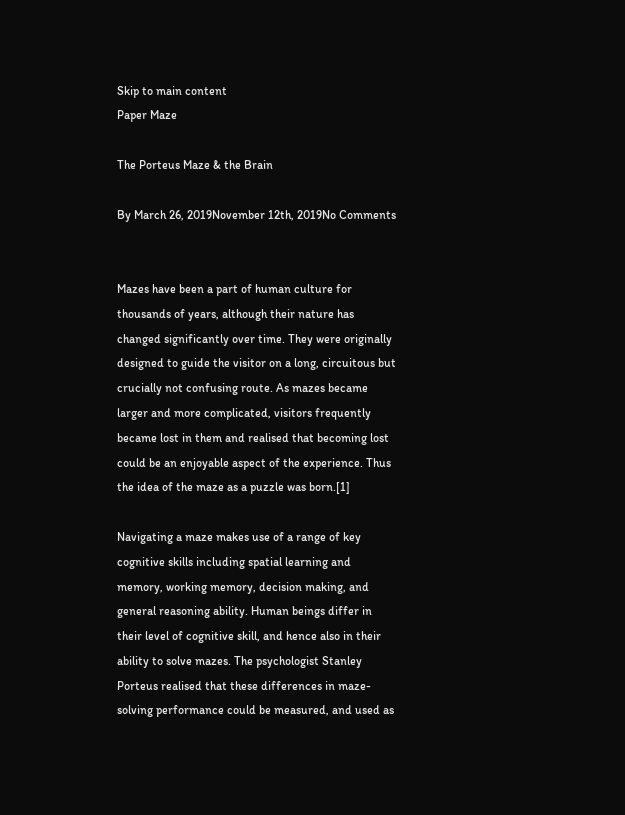Skip to main content
Paper Maze

The Porteus Maze & the Brain

By March 26, 2019November 12th, 2019No Comments


Mazes have been a part of human culture for thousands of years, although their nature has changed significantly over time. They were originally designed to guide the visitor on a long, circuitous but crucially not confusing route. As mazes became larger and more complicated, visitors frequently became lost in them and realised that becoming lost could be an enjoyable aspect of the experience. Thus the idea of the maze as a puzzle was born.[1]

Navigating a maze makes use of a range of key cognitive skills including spatial learning and memory, working memory, decision making, and general reasoning ability. Human beings differ in their level of cognitive skill, and hence also in their ability to solve mazes. The psychologist Stanley Porteus realised that these differences in maze-solving performance could be measured, and used as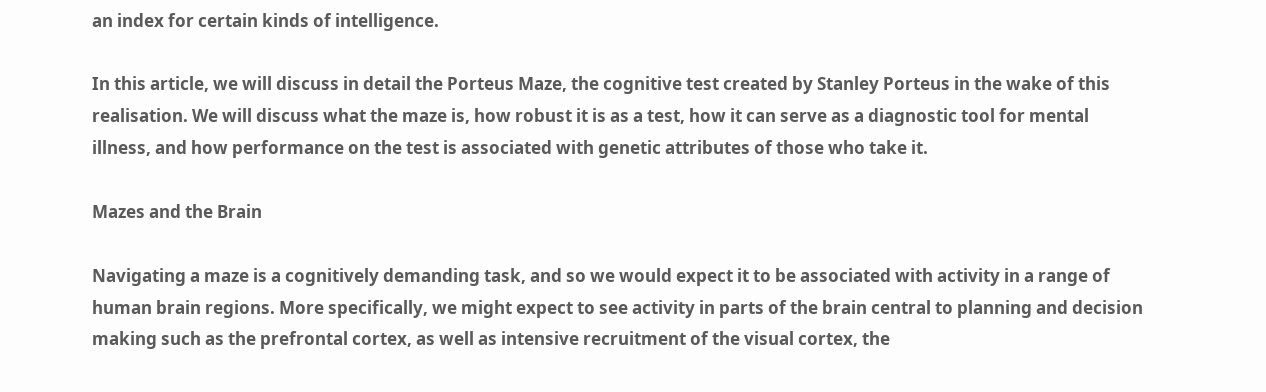an index for certain kinds of intelligence.

In this article, we will discuss in detail the Porteus Maze, the cognitive test created by Stanley Porteus in the wake of this realisation. We will discuss what the maze is, how robust it is as a test, how it can serve as a diagnostic tool for mental illness, and how performance on the test is associated with genetic attributes of those who take it.

Mazes and the Brain

Navigating a maze is a cognitively demanding task, and so we would expect it to be associated with activity in a range of human brain regions. More specifically, we might expect to see activity in parts of the brain central to planning and decision making such as the prefrontal cortex, as well as intensive recruitment of the visual cortex, the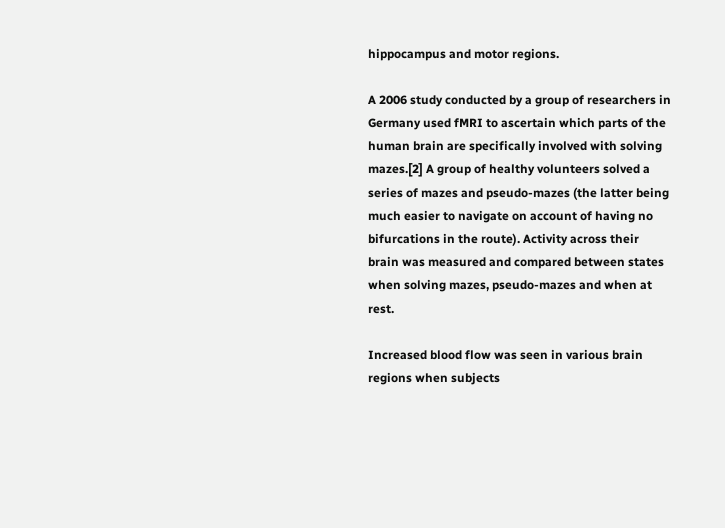hippocampus and motor regions.

A 2006 study conducted by a group of researchers in Germany used fMRI to ascertain which parts of the human brain are specifically involved with solving mazes.[2] A group of healthy volunteers solved a series of mazes and pseudo-mazes (the latter being much easier to navigate on account of having no bifurcations in the route). Activity across their brain was measured and compared between states when solving mazes, pseudo-mazes and when at rest.

Increased blood flow was seen in various brain regions when subjects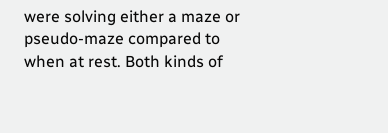were solving either a maze or pseudo-maze compared to when at rest. Both kinds of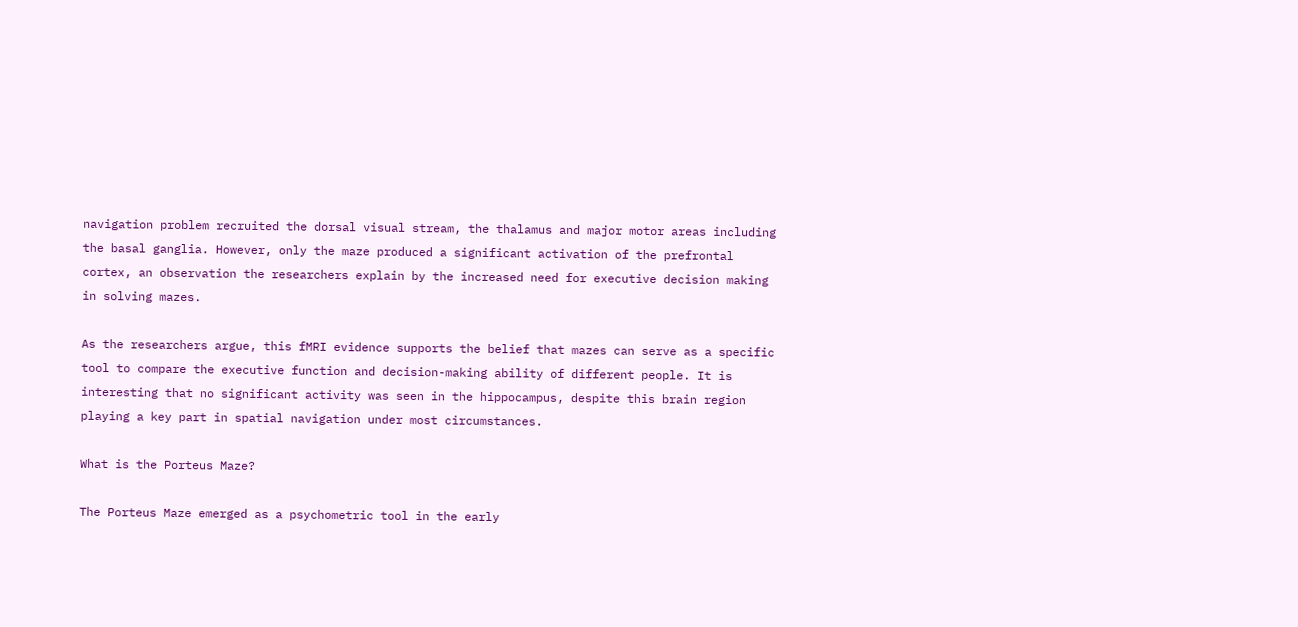navigation problem recruited the dorsal visual stream, the thalamus and major motor areas including the basal ganglia. However, only the maze produced a significant activation of the prefrontal cortex, an observation the researchers explain by the increased need for executive decision making in solving mazes.

As the researchers argue, this fMRI evidence supports the belief that mazes can serve as a specific tool to compare the executive function and decision-making ability of different people. It is interesting that no significant activity was seen in the hippocampus, despite this brain region playing a key part in spatial navigation under most circumstances.

What is the Porteus Maze?

The Porteus Maze emerged as a psychometric tool in the early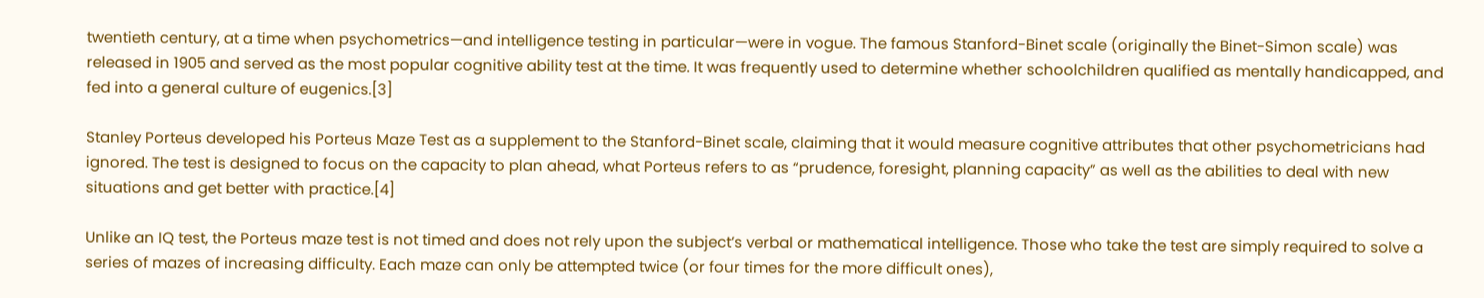twentieth century, at a time when psychometrics—and intelligence testing in particular—were in vogue. The famous Stanford-Binet scale (originally the Binet-Simon scale) was released in 1905 and served as the most popular cognitive ability test at the time. It was frequently used to determine whether schoolchildren qualified as mentally handicapped, and fed into a general culture of eugenics.[3]

Stanley Porteus developed his Porteus Maze Test as a supplement to the Stanford-Binet scale, claiming that it would measure cognitive attributes that other psychometricians had ignored. The test is designed to focus on the capacity to plan ahead, what Porteus refers to as “prudence, foresight, planning capacity” as well as the abilities to deal with new situations and get better with practice.[4]

Unlike an IQ test, the Porteus maze test is not timed and does not rely upon the subject’s verbal or mathematical intelligence. Those who take the test are simply required to solve a series of mazes of increasing difficulty. Each maze can only be attempted twice (or four times for the more difficult ones),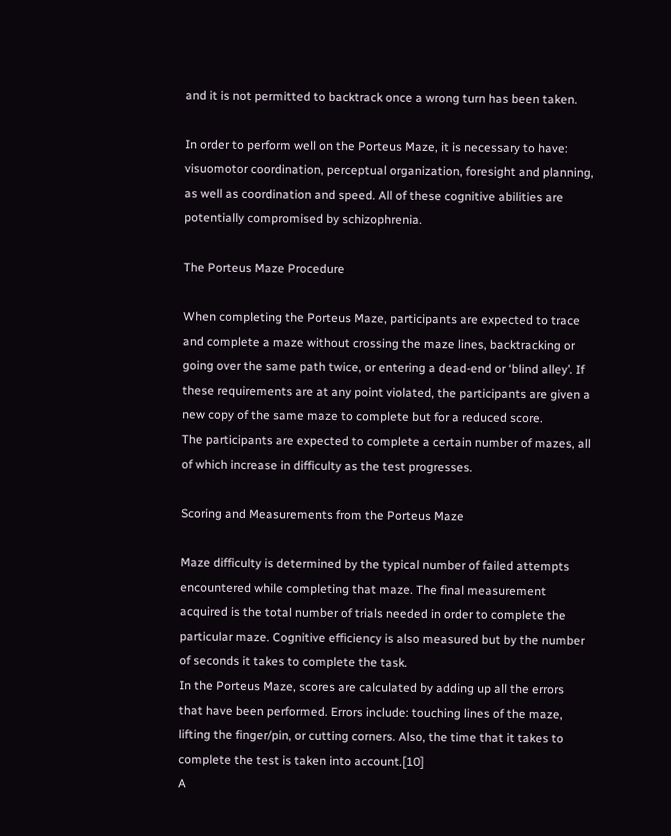and it is not permitted to backtrack once a wrong turn has been taken.

In order to perform well on the Porteus Maze, it is necessary to have: visuomotor coordination, perceptual organization, foresight and planning, as well as coordination and speed. All of these cognitive abilities are potentially compromised by schizophrenia.

The Porteus Maze Procedure

When completing the Porteus Maze, participants are expected to trace and complete a maze without crossing the maze lines, backtracking or going over the same path twice, or entering a dead-end or ‘blind alley’. If these requirements are at any point violated, the participants are given a new copy of the same maze to complete but for a reduced score.
The participants are expected to complete a certain number of mazes, all of which increase in difficulty as the test progresses.

Scoring and Measurements from the Porteus Maze

Maze difficulty is determined by the typical number of failed attempts encountered while completing that maze. The final measurement acquired is the total number of trials needed in order to complete the particular maze. Cognitive efficiency is also measured but by the number of seconds it takes to complete the task.
In the Porteus Maze, scores are calculated by adding up all the errors that have been performed. Errors include: touching lines of the maze, lifting the finger/pin, or cutting corners. Also, the time that it takes to complete the test is taken into account.[10]
A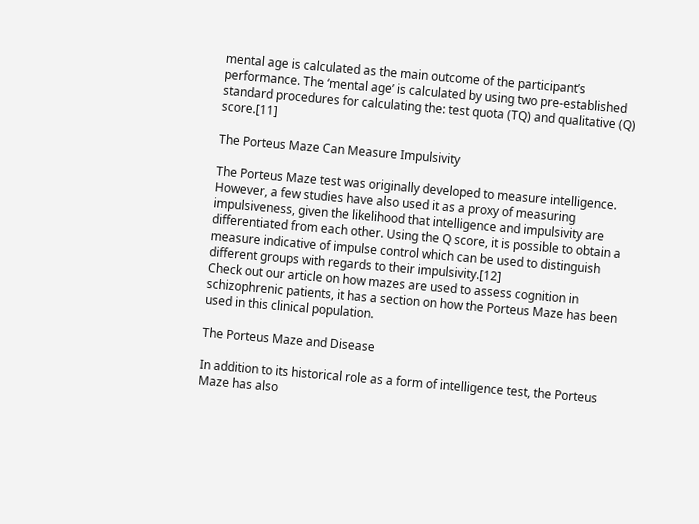mental age is calculated as the main outcome of the participant’s performance. The ‘mental age’ is calculated by using two pre-established standard procedures for calculating the: test quota (TQ) and qualitative (Q) score.[11]

The Porteus Maze Can Measure Impulsivity

The Porteus Maze test was originally developed to measure intelligence. However, a few studies have also used it as a proxy of measuring impulsiveness, given the likelihood that intelligence and impulsivity are differentiated from each other. Using the Q score, it is possible to obtain a measure indicative of impulse control which can be used to distinguish different groups with regards to their impulsivity.[12]
Check out our article on how mazes are used to assess cognition in schizophrenic patients, it has a section on how the Porteus Maze has been used in this clinical population.

The Porteus Maze and Disease

In addition to its historical role as a form of intelligence test, the Porteus Maze has also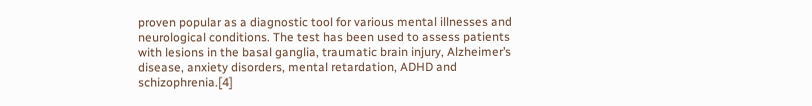proven popular as a diagnostic tool for various mental illnesses and neurological conditions. The test has been used to assess patients with lesions in the basal ganglia, traumatic brain injury, Alzheimer’s disease, anxiety disorders, mental retardation, ADHD and schizophrenia.[4]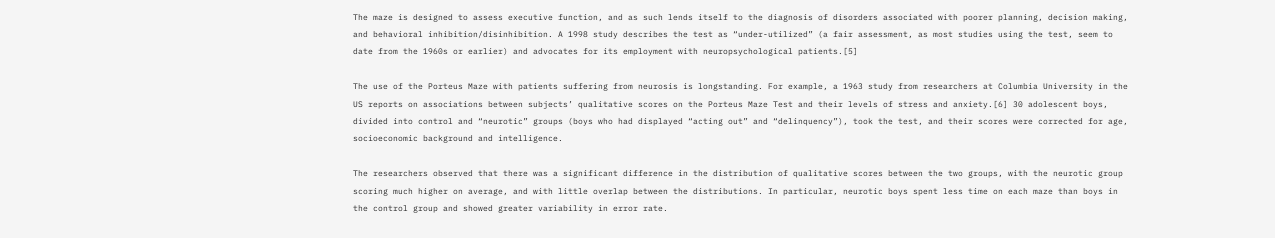The maze is designed to assess executive function, and as such lends itself to the diagnosis of disorders associated with poorer planning, decision making, and behavioral inhibition/disinhibition. A 1998 study describes the test as “under-utilized” (a fair assessment, as most studies using the test, seem to date from the 1960s or earlier) and advocates for its employment with neuropsychological patients.[5]

The use of the Porteus Maze with patients suffering from neurosis is longstanding. For example, a 1963 study from researchers at Columbia University in the US reports on associations between subjects’ qualitative scores on the Porteus Maze Test and their levels of stress and anxiety.[6] 30 adolescent boys, divided into control and “neurotic” groups (boys who had displayed “acting out” and “delinquency”), took the test, and their scores were corrected for age, socioeconomic background and intelligence.

The researchers observed that there was a significant difference in the distribution of qualitative scores between the two groups, with the neurotic group scoring much higher on average, and with little overlap between the distributions. In particular, neurotic boys spent less time on each maze than boys in the control group and showed greater variability in error rate.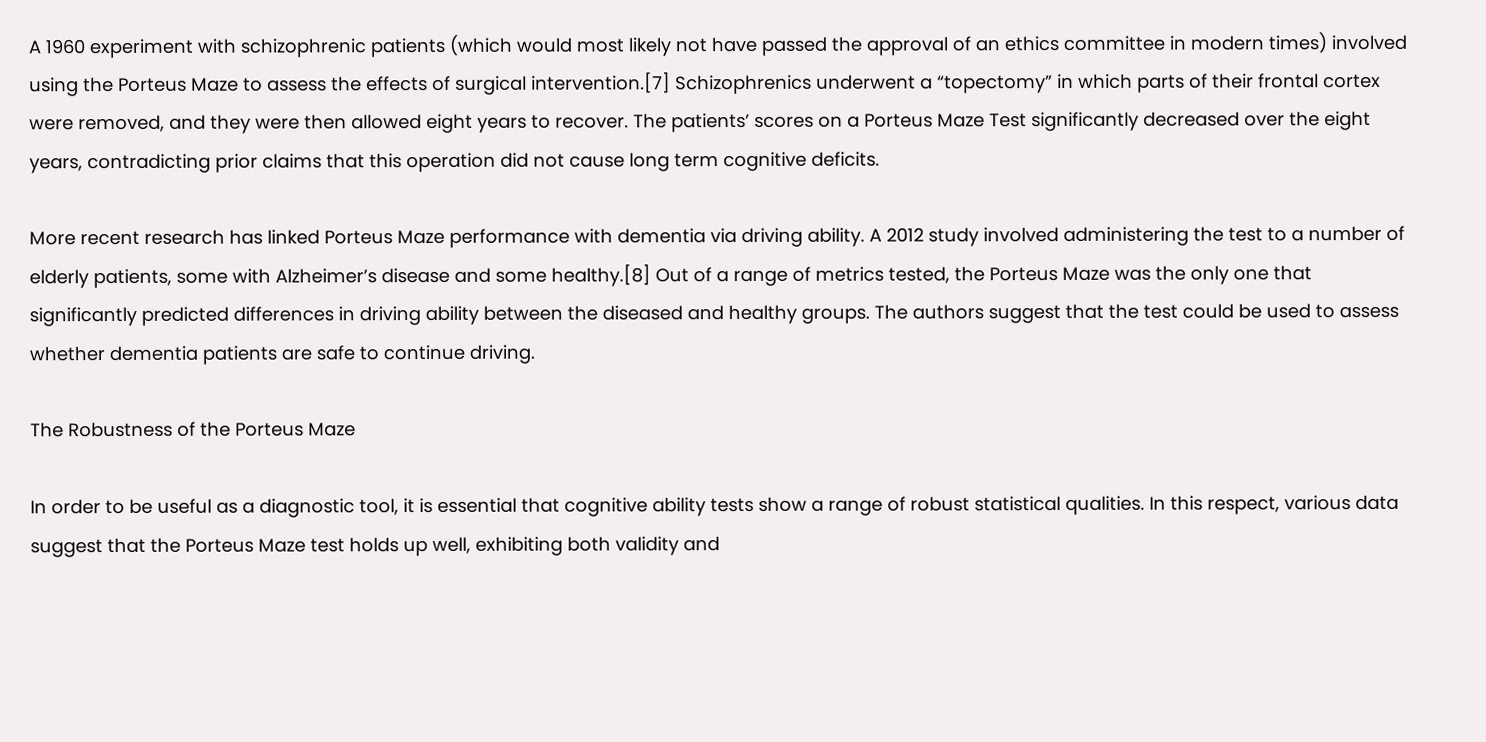A 1960 experiment with schizophrenic patients (which would most likely not have passed the approval of an ethics committee in modern times) involved using the Porteus Maze to assess the effects of surgical intervention.[7] Schizophrenics underwent a “topectomy” in which parts of their frontal cortex were removed, and they were then allowed eight years to recover. The patients’ scores on a Porteus Maze Test significantly decreased over the eight years, contradicting prior claims that this operation did not cause long term cognitive deficits.

More recent research has linked Porteus Maze performance with dementia via driving ability. A 2012 study involved administering the test to a number of elderly patients, some with Alzheimer’s disease and some healthy.[8] Out of a range of metrics tested, the Porteus Maze was the only one that significantly predicted differences in driving ability between the diseased and healthy groups. The authors suggest that the test could be used to assess whether dementia patients are safe to continue driving.

The Robustness of the Porteus Maze

In order to be useful as a diagnostic tool, it is essential that cognitive ability tests show a range of robust statistical qualities. In this respect, various data suggest that the Porteus Maze test holds up well, exhibiting both validity and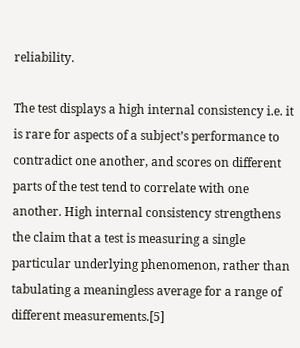reliability.

The test displays a high internal consistency i.e. it is rare for aspects of a subject’s performance to contradict one another, and scores on different parts of the test tend to correlate with one another. High internal consistency strengthens the claim that a test is measuring a single particular underlying phenomenon, rather than tabulating a meaningless average for a range of different measurements.[5]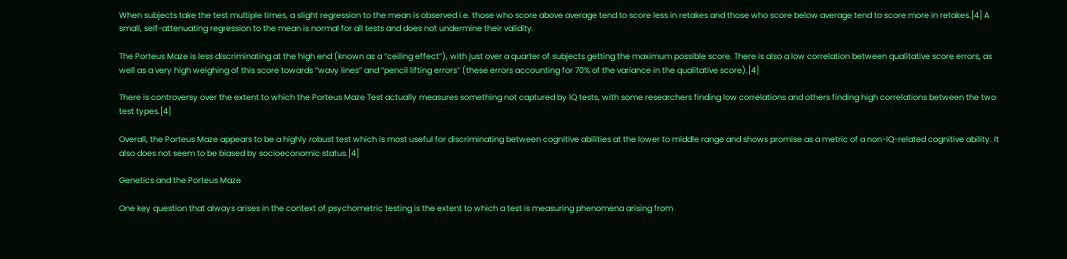When subjects take the test multiple times, a slight regression to the mean is observed i.e. those who score above average tend to score less in retakes and those who score below average tend to score more in retakes.[4] A small, self-attenuating regression to the mean is normal for all tests and does not undermine their validity.

The Porteus Maze is less discriminating at the high end (known as a “ceiling effect”), with just over a quarter of subjects getting the maximum possible score. There is also a low correlation between qualitative score errors, as well as a very high weighing of this score towards “wavy lines” and “pencil lifting errors” (these errors accounting for 70% of the variance in the qualitative score).[4]

There is controversy over the extent to which the Porteus Maze Test actually measures something not captured by IQ tests, with some researchers finding low correlations and others finding high correlations between the two test types.[4]

Overall, the Porteus Maze appears to be a highly robust test which is most useful for discriminating between cognitive abilities at the lower to middle range and shows promise as a metric of a non-IQ-related cognitive ability. It also does not seem to be biased by socioeconomic status.[4]

Genetics and the Porteus Maze

One key question that always arises in the context of psychometric testing is the extent to which a test is measuring phenomena arising from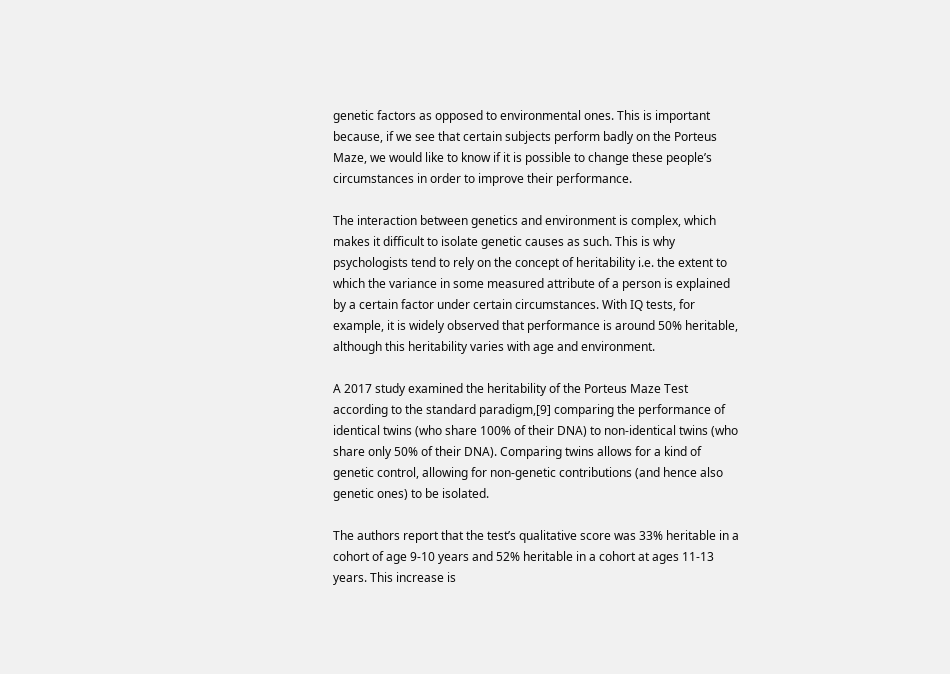genetic factors as opposed to environmental ones. This is important because, if we see that certain subjects perform badly on the Porteus Maze, we would like to know if it is possible to change these people’s circumstances in order to improve their performance.

The interaction between genetics and environment is complex, which makes it difficult to isolate genetic causes as such. This is why psychologists tend to rely on the concept of heritability i.e. the extent to which the variance in some measured attribute of a person is explained by a certain factor under certain circumstances. With IQ tests, for example, it is widely observed that performance is around 50% heritable, although this heritability varies with age and environment.

A 2017 study examined the heritability of the Porteus Maze Test according to the standard paradigm,[9] comparing the performance of identical twins (who share 100% of their DNA) to non-identical twins (who share only 50% of their DNA). Comparing twins allows for a kind of genetic control, allowing for non-genetic contributions (and hence also genetic ones) to be isolated.

The authors report that the test’s qualitative score was 33% heritable in a cohort of age 9-10 years and 52% heritable in a cohort at ages 11-13 years. This increase is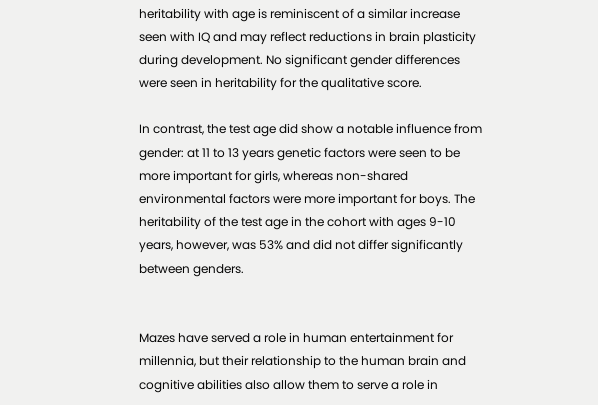heritability with age is reminiscent of a similar increase seen with IQ and may reflect reductions in brain plasticity during development. No significant gender differences were seen in heritability for the qualitative score.

In contrast, the test age did show a notable influence from gender: at 11 to 13 years genetic factors were seen to be more important for girls, whereas non-shared environmental factors were more important for boys. The heritability of the test age in the cohort with ages 9-10 years, however, was 53% and did not differ significantly between genders.


Mazes have served a role in human entertainment for millennia, but their relationship to the human brain and cognitive abilities also allow them to serve a role in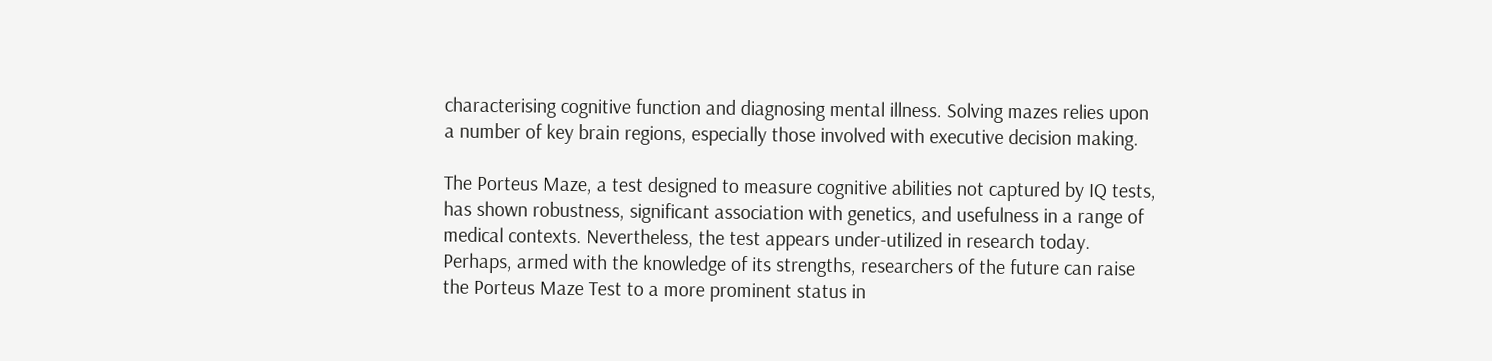characterising cognitive function and diagnosing mental illness. Solving mazes relies upon a number of key brain regions, especially those involved with executive decision making.

The Porteus Maze, a test designed to measure cognitive abilities not captured by IQ tests, has shown robustness, significant association with genetics, and usefulness in a range of medical contexts. Nevertheless, the test appears under-utilized in research today. Perhaps, armed with the knowledge of its strengths, researchers of the future can raise the Porteus Maze Test to a more prominent status in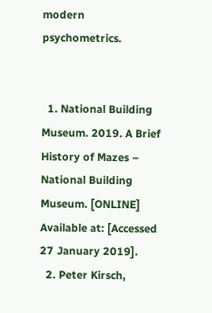modern psychometrics.


  1. National Building Museum. 2019. A Brief History of Mazes – National Building Museum. [ONLINE] Available at: [Accessed 27 January 2019].
  2. Peter Kirsch,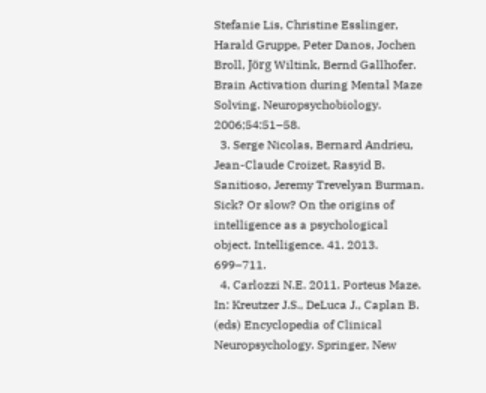Stefanie Lis, Christine Esslinger, Harald Gruppe, Peter Danos, Jochen Broll, Jörg Wiltink, Bernd Gallhofer. Brain Activation during Mental Maze Solving. Neuropsychobiology. 2006;54:51–58.
  3. Serge Nicolas, Bernard Andrieu, Jean-Claude Croizet, Rasyid B. Sanitioso, Jeremy Trevelyan Burman. Sick? Or slow? On the origins of intelligence as a psychological object. Intelligence. 41. 2013. 699–711.
  4. Carlozzi N.E. 2011. Porteus Maze. In: Kreutzer J.S., DeLuca J., Caplan B. (eds) Encyclopedia of Clinical Neuropsychology. Springer, New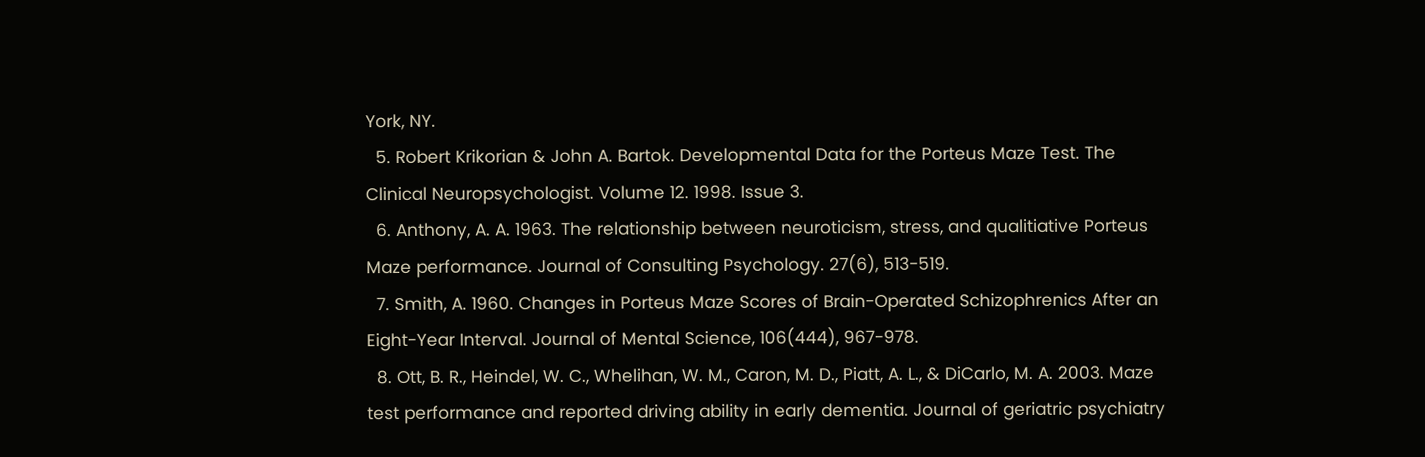York, NY.
  5. Robert Krikorian & John A. Bartok. Developmental Data for the Porteus Maze Test. The Clinical Neuropsychologist. Volume 12. 1998. Issue 3.
  6. Anthony, A. A. 1963. The relationship between neuroticism, stress, and qualitiative Porteus Maze performance. Journal of Consulting Psychology. 27(6), 513-519.
  7. Smith, A. 1960. Changes in Porteus Maze Scores of Brain-Operated Schizophrenics After an Eight-Year Interval. Journal of Mental Science, 106(444), 967-978.
  8. Ott, B. R., Heindel, W. C., Whelihan, W. M., Caron, M. D., Piatt, A. L., & DiCarlo, M. A. 2003. Maze test performance and reported driving ability in early dementia. Journal of geriatric psychiatry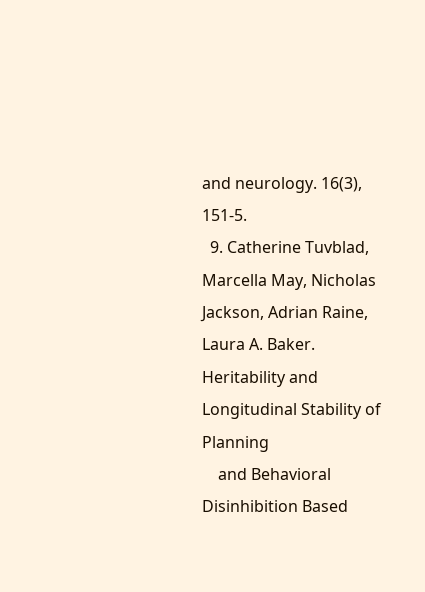and neurology. 16(3), 151-5.
  9. Catherine Tuvblad, Marcella May, Nicholas Jackson, Adrian Raine, Laura A. Baker. Heritability and Longitudinal Stability of Planning
    and Behavioral Disinhibition Based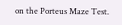on the Porteus Maze Test.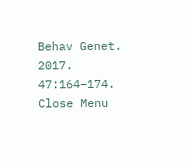Behav Genet. 2017. 47:164–174.
Close Menu